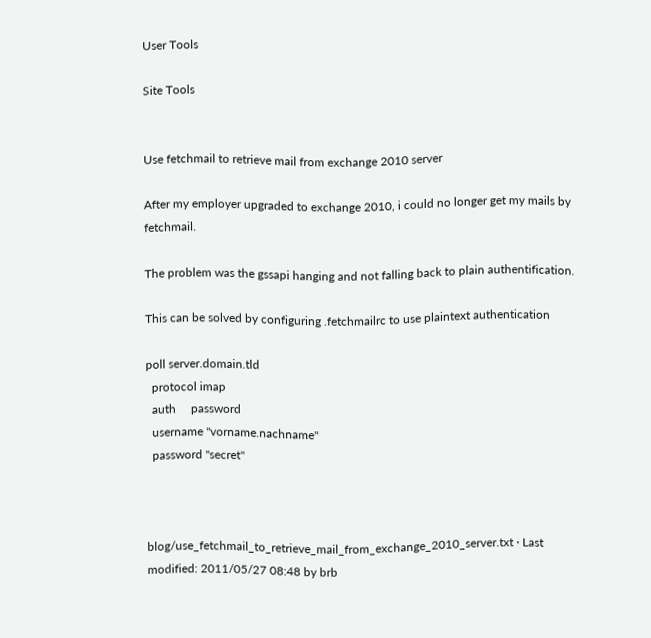User Tools

Site Tools


Use fetchmail to retrieve mail from exchange 2010 server

After my employer upgraded to exchange 2010, i could no longer get my mails by fetchmail.

The problem was the gssapi hanging and not falling back to plain authentification.

This can be solved by configuring .fetchmailrc to use plaintext authentication

poll server.domain.tld
  protocol imap
  auth     password
  username "vorname.nachname"
  password "secret"



blog/use_fetchmail_to_retrieve_mail_from_exchange_2010_server.txt · Last modified: 2011/05/27 08:48 by brb